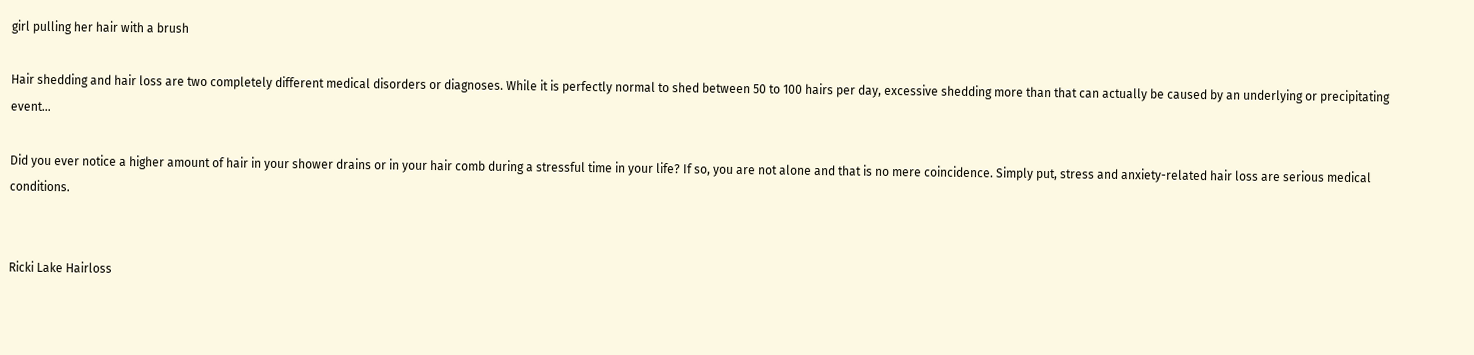girl pulling her hair with a brush

Hair shedding and hair loss are two completely different medical disorders or diagnoses. While it is perfectly normal to shed between 50 to 100 hairs per day, excessive shedding more than that can actually be caused by an underlying or precipitating event…

Did you ever notice a higher amount of hair in your shower drains or in your hair comb during a stressful time in your life? If so, you are not alone and that is no mere coincidence. Simply put, stress and anxiety-related hair loss are serious medical conditions.


Ricki Lake Hairloss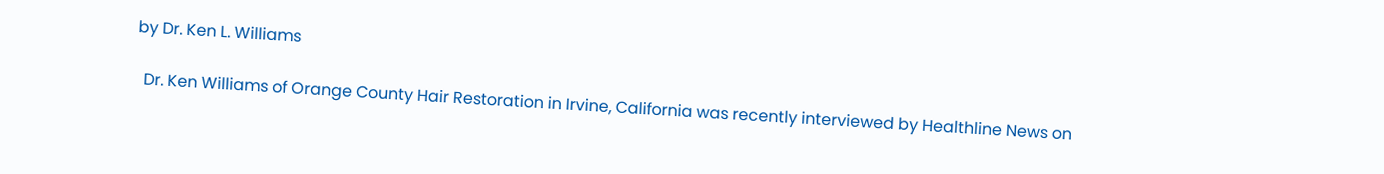by Dr. Ken L. Williams

  Dr. Ken Williams of Orange County Hair Restoration in Irvine, California was recently interviewed by Healthline News on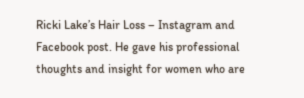Ricki Lake’s Hair Loss – Instagram and Facebook post. He gave his professional thoughts and insight for women who are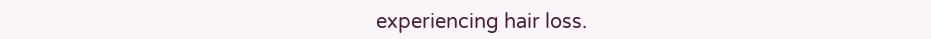experiencing hair loss.